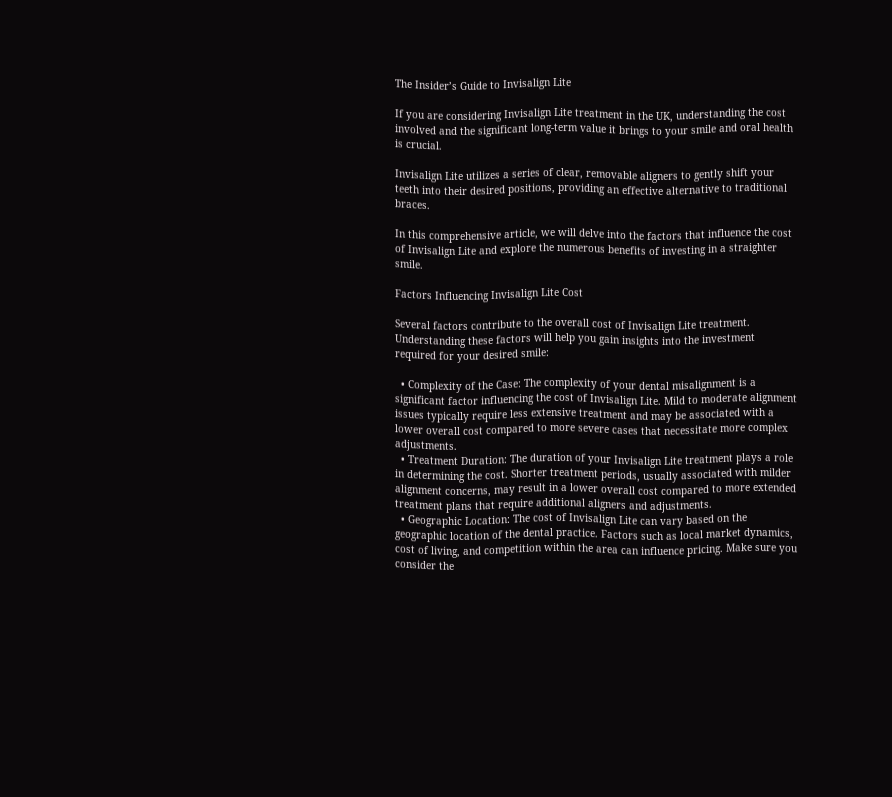The Insider’s Guide to Invisalign Lite

If you are considering Invisalign Lite treatment in the UK, understanding the cost involved and the significant long-term value it brings to your smile and oral health is crucial.

Invisalign Lite utilizes a series of clear, removable aligners to gently shift your teeth into their desired positions, providing an effective alternative to traditional braces.

In this comprehensive article, we will delve into the factors that influence the cost of Invisalign Lite and explore the numerous benefits of investing in a straighter smile.

Factors Influencing Invisalign Lite Cost

Several factors contribute to the overall cost of Invisalign Lite treatment. Understanding these factors will help you gain insights into the investment required for your desired smile:

  • Complexity of the Case: The complexity of your dental misalignment is a significant factor influencing the cost of Invisalign Lite. Mild to moderate alignment issues typically require less extensive treatment and may be associated with a lower overall cost compared to more severe cases that necessitate more complex adjustments.
  • Treatment Duration: The duration of your Invisalign Lite treatment plays a role in determining the cost. Shorter treatment periods, usually associated with milder alignment concerns, may result in a lower overall cost compared to more extended treatment plans that require additional aligners and adjustments.
  • Geographic Location: The cost of Invisalign Lite can vary based on the geographic location of the dental practice. Factors such as local market dynamics, cost of living, and competition within the area can influence pricing. Make sure you consider the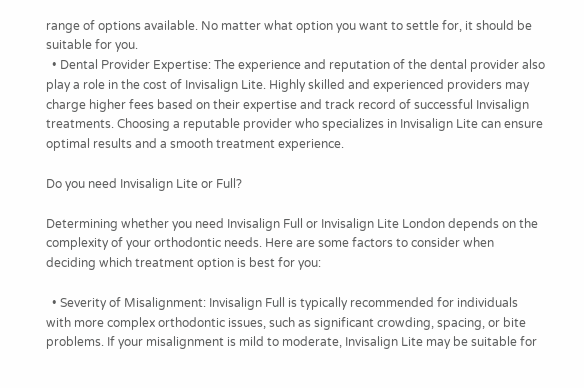range of options available. No matter what option you want to settle for, it should be suitable for you.
  • Dental Provider Expertise: The experience and reputation of the dental provider also play a role in the cost of Invisalign Lite. Highly skilled and experienced providers may charge higher fees based on their expertise and track record of successful Invisalign treatments. Choosing a reputable provider who specializes in Invisalign Lite can ensure optimal results and a smooth treatment experience.

Do you need Invisalign Lite or Full?

Determining whether you need Invisalign Full or Invisalign Lite London depends on the complexity of your orthodontic needs. Here are some factors to consider when deciding which treatment option is best for you:

  • Severity of Misalignment: Invisalign Full is typically recommended for individuals with more complex orthodontic issues, such as significant crowding, spacing, or bite problems. If your misalignment is mild to moderate, Invisalign Lite may be suitable for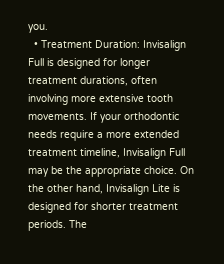you.
  • Treatment Duration: Invisalign Full is designed for longer treatment durations, often involving more extensive tooth movements. If your orthodontic needs require a more extended treatment timeline, Invisalign Full may be the appropriate choice. On the other hand, Invisalign Lite is designed for shorter treatment periods. The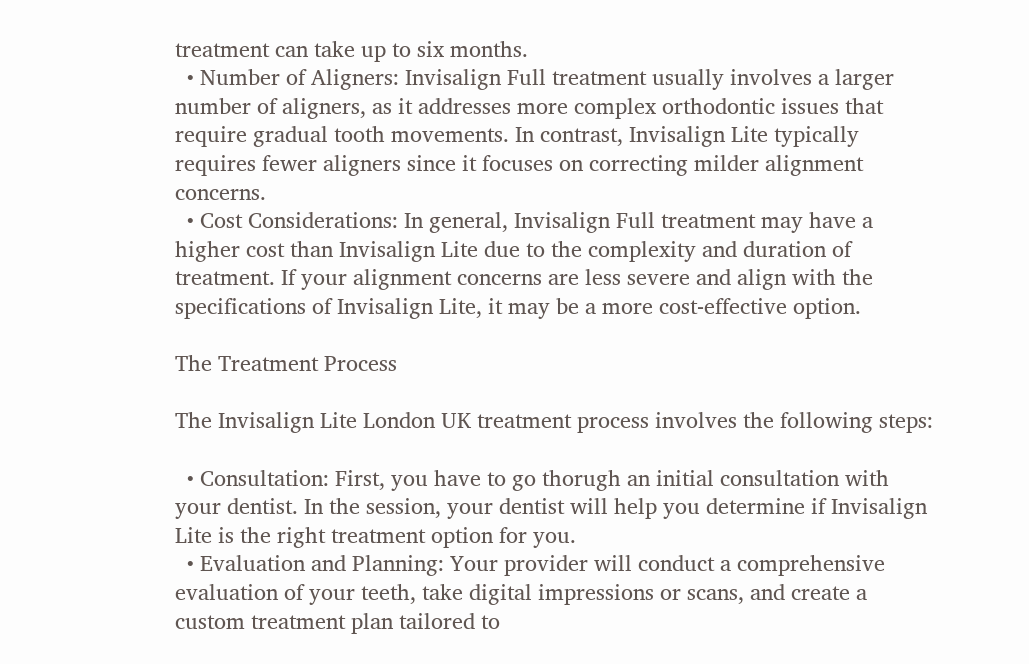treatment can take up to six months.
  • Number of Aligners: Invisalign Full treatment usually involves a larger number of aligners, as it addresses more complex orthodontic issues that require gradual tooth movements. In contrast, Invisalign Lite typically requires fewer aligners since it focuses on correcting milder alignment concerns.
  • Cost Considerations: In general, Invisalign Full treatment may have a higher cost than Invisalign Lite due to the complexity and duration of treatment. If your alignment concerns are less severe and align with the specifications of Invisalign Lite, it may be a more cost-effective option.

The Treatment Process

The Invisalign Lite London UK treatment process involves the following steps:

  • Consultation: First, you have to go thorugh an initial consultation with your dentist. In the session, your dentist will help you determine if Invisalign Lite is the right treatment option for you.
  • Evaluation and Planning: Your provider will conduct a comprehensive evaluation of your teeth, take digital impressions or scans, and create a custom treatment plan tailored to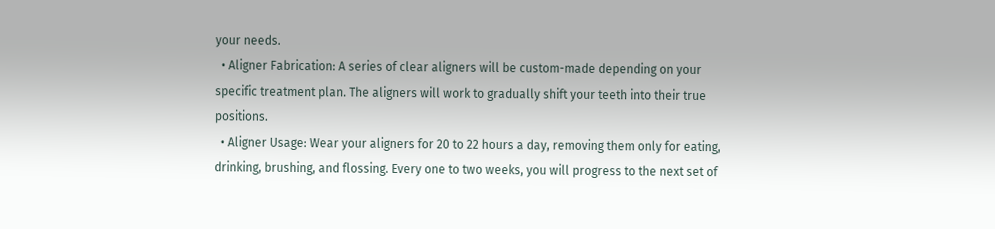your needs.
  • Aligner Fabrication: A series of clear aligners will be custom-made depending on your specific treatment plan. The aligners will work to gradually shift your teeth into their true positions.
  • Aligner Usage: Wear your aligners for 20 to 22 hours a day, removing them only for eating, drinking, brushing, and flossing. Every one to two weeks, you will progress to the next set of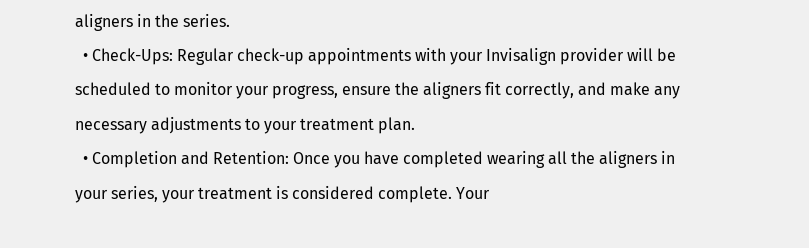aligners in the series.
  • Check-Ups: Regular check-up appointments with your Invisalign provider will be scheduled to monitor your progress, ensure the aligners fit correctly, and make any necessary adjustments to your treatment plan.
  • Completion and Retention: Once you have completed wearing all the aligners in your series, your treatment is considered complete. Your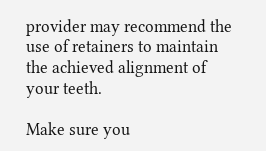provider may recommend the use of retainers to maintain the achieved alignment of your teeth.

Make sure you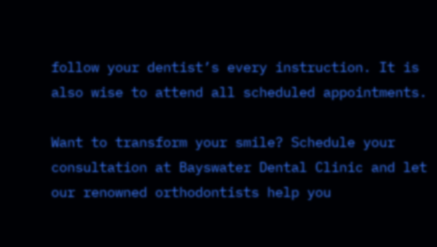follow your dentist’s every instruction. It is also wise to attend all scheduled appointments.

Want to transform your smile? Schedule your consultation at Bayswater Dental Clinic and let our renowned orthodontists help you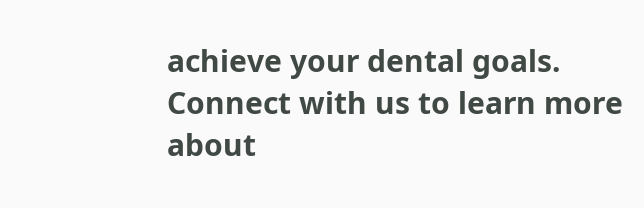achieve your dental goals. Connect with us to learn more about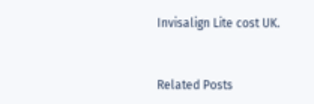Invisalign Lite cost UK.


Related Posts